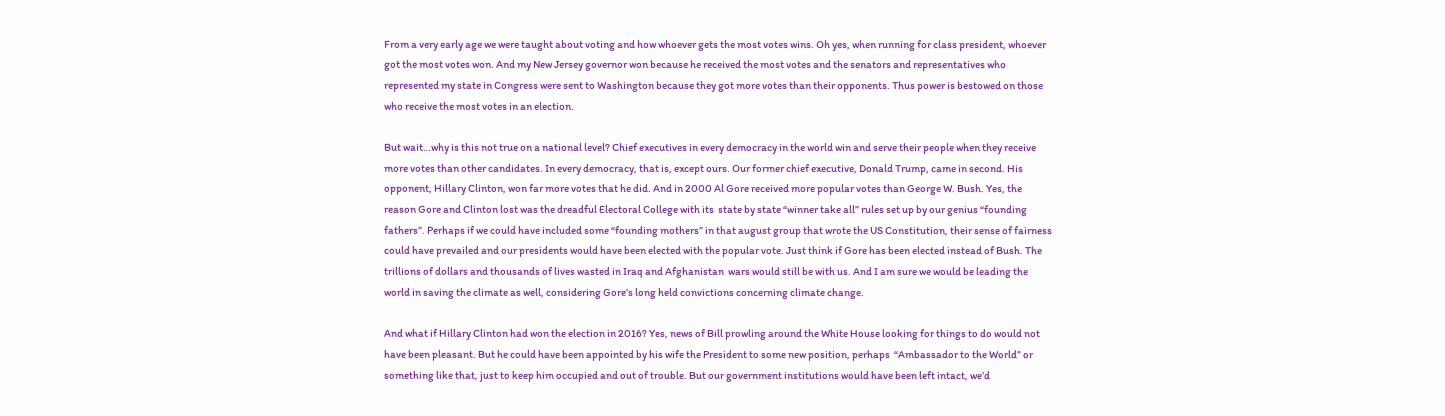From a very early age we were taught about voting and how whoever gets the most votes wins. Oh yes, when running for class president, whoever got the most votes won. And my New Jersey governor won because he received the most votes and the senators and representatives who represented my state in Congress were sent to Washington because they got more votes than their opponents. Thus power is bestowed on those who receive the most votes in an election.

But wait…why is this not true on a national level? Chief executives in every democracy in the world win and serve their people when they receive more votes than other candidates. In every democracy, that is, except ours. Our former chief executive, Donald Trump, came in second. His opponent, Hillary Clinton, won far more votes that he did. And in 2000 Al Gore received more popular votes than George W. Bush. Yes, the reason Gore and Clinton lost was the dreadful Electoral College with its  state by state “winner take all” rules set up by our genius “founding fathers”. Perhaps if we could have included some “founding mothers” in that august group that wrote the US Constitution, their sense of fairness could have prevailed and our presidents would have been elected with the popular vote. Just think if Gore has been elected instead of Bush. The trillions of dollars and thousands of lives wasted in Iraq and Afghanistan  wars would still be with us. And I am sure we would be leading the world in saving the climate as well, considering Gore’s long held convictions concerning climate change.

And what if Hillary Clinton had won the election in 2016? Yes, news of Bill prowling around the White House looking for things to do would not have been pleasant. But he could have been appointed by his wife the President to some new position, perhaps  “Ambassador to the World” or something like that, just to keep him occupied and out of trouble. But our government institutions would have been left intact, we’d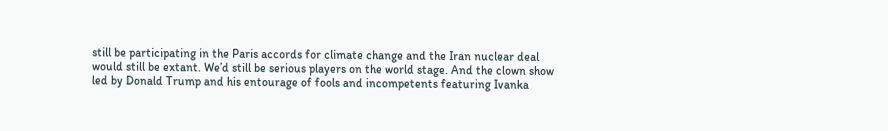still be participating in the Paris accords for climate change and the Iran nuclear deal would still be extant. We’d still be serious players on the world stage. And the clown show led by Donald Trump and his entourage of fools and incompetents featuring Ivanka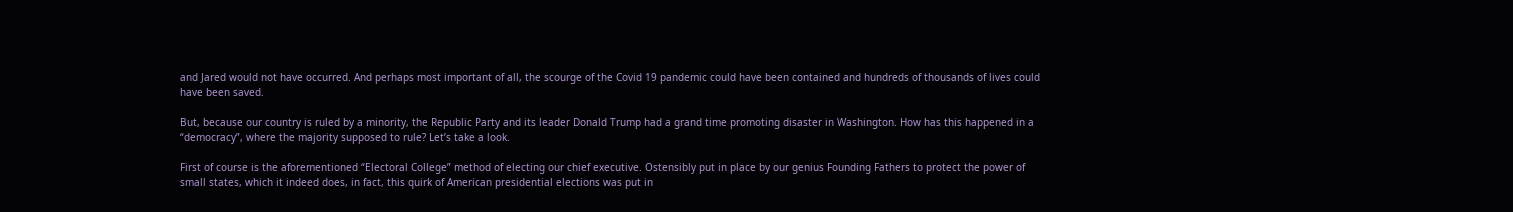and Jared would not have occurred. And perhaps most important of all, the scourge of the Covid 19 pandemic could have been contained and hundreds of thousands of lives could have been saved.

But, because our country is ruled by a minority, the Republic Party and its leader Donald Trump had a grand time promoting disaster in Washington. How has this happened in a “democracy”, where the majority supposed to rule? Let’s take a look.

First of course is the aforementioned “Electoral College” method of electing our chief executive. Ostensibly put in place by our genius Founding Fathers to protect the power of small states, which it indeed does, in fact, this quirk of American presidential elections was put in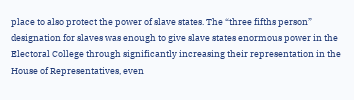place to also protect the power of slave states. The “three fifths person” designation for slaves was enough to give slave states enormous power in the Electoral College through significantly increasing their representation in the House of Representatives, even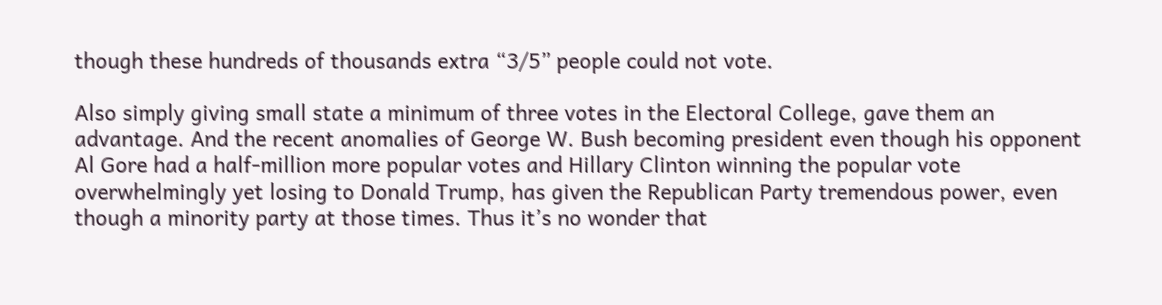though these hundreds of thousands extra “3/5” people could not vote.

Also simply giving small state a minimum of three votes in the Electoral College, gave them an advantage. And the recent anomalies of George W. Bush becoming president even though his opponent Al Gore had a half-million more popular votes and Hillary Clinton winning the popular vote overwhelmingly yet losing to Donald Trump, has given the Republican Party tremendous power, even though a minority party at those times. Thus it’s no wonder that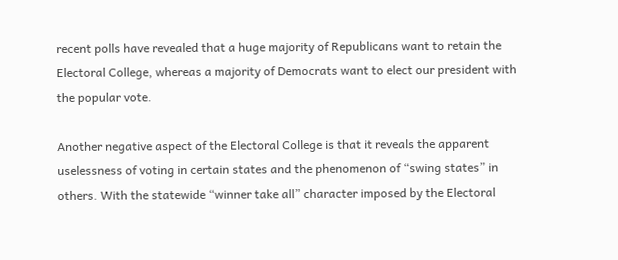recent polls have revealed that a huge majority of Republicans want to retain the Electoral College, whereas a majority of Democrats want to elect our president with the popular vote.

Another negative aspect of the Electoral College is that it reveals the apparent uselessness of voting in certain states and the phenomenon of “swing states” in others. With the statewide “winner take all” character imposed by the Electoral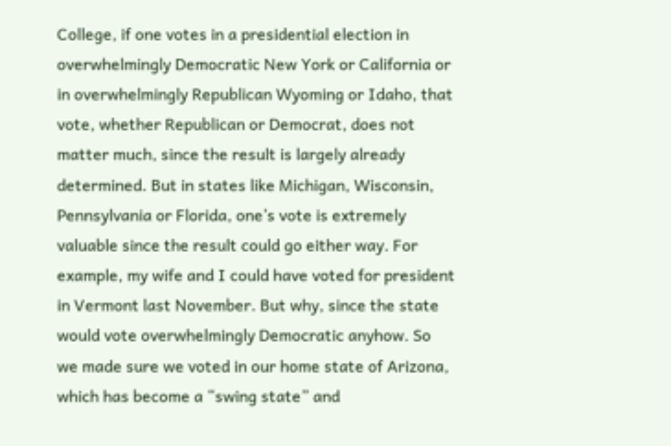College, if one votes in a presidential election in overwhelmingly Democratic New York or California or in overwhelmingly Republican Wyoming or Idaho, that vote, whether Republican or Democrat, does not matter much, since the result is largely already determined. But in states like Michigan, Wisconsin, Pennsylvania or Florida, one’s vote is extremely valuable since the result could go either way. For example, my wife and I could have voted for president in Vermont last November. But why, since the state would vote overwhelmingly Democratic anyhow. So we made sure we voted in our home state of Arizona, which has become a “swing state” and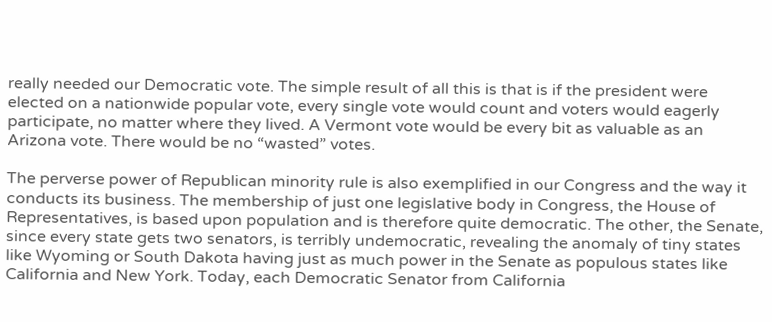really needed our Democratic vote. The simple result of all this is that is if the president were elected on a nationwide popular vote, every single vote would count and voters would eagerly participate, no matter where they lived. A Vermont vote would be every bit as valuable as an Arizona vote. There would be no “wasted” votes.

The perverse power of Republican minority rule is also exemplified in our Congress and the way it conducts its business. The membership of just one legislative body in Congress, the House of Representatives, is based upon population and is therefore quite democratic. The other, the Senate, since every state gets two senators, is terribly undemocratic, revealing the anomaly of tiny states like Wyoming or South Dakota having just as much power in the Senate as populous states like California and New York. Today, each Democratic Senator from California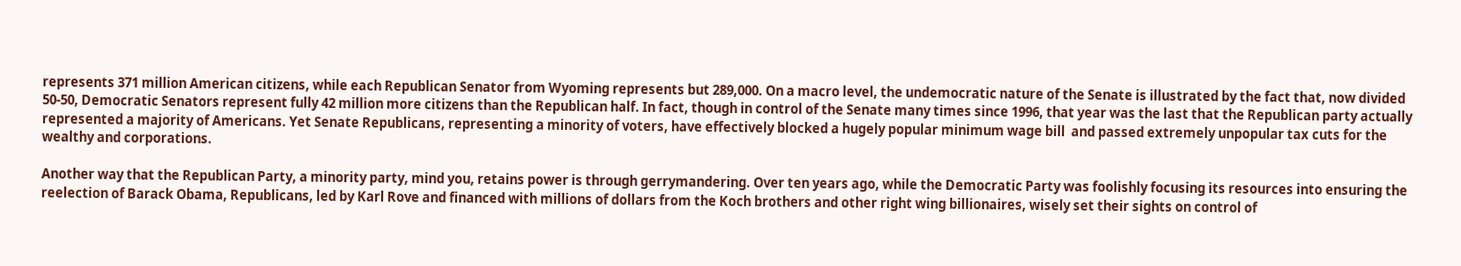represents 371 million American citizens, while each Republican Senator from Wyoming represents but 289,000. On a macro level, the undemocratic nature of the Senate is illustrated by the fact that, now divided 50-50, Democratic Senators represent fully 42 million more citizens than the Republican half. In fact, though in control of the Senate many times since 1996, that year was the last that the Republican party actually represented a majority of Americans. Yet Senate Republicans, representing a minority of voters, have effectively blocked a hugely popular minimum wage bill  and passed extremely unpopular tax cuts for the wealthy and corporations.

Another way that the Republican Party, a minority party, mind you, retains power is through gerrymandering. Over ten years ago, while the Democratic Party was foolishly focusing its resources into ensuring the reelection of Barack Obama, Republicans, led by Karl Rove and financed with millions of dollars from the Koch brothers and other right wing billionaires, wisely set their sights on control of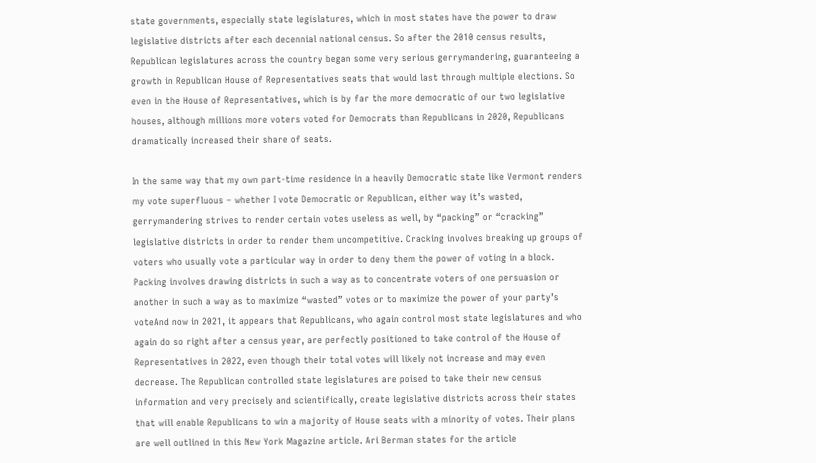state governments, especially state legislatures, which in most states have the power to draw legislative districts after each decennial national census. So after the 2010 census results, Republican legislatures across the country began some very serious gerrymandering, guaranteeing a growth in Republican House of Representatives seats that would last through multiple elections. So even in the House of Representatives, which is by far the more democratic of our two legislative houses, although millions more voters voted for Democrats than Republicans in 2020, Republicans dramatically increased their share of seats.

In the same way that my own part-time residence in a heavily Democratic state like Vermont renders my vote superfluous – whether I vote Democratic or Republican, either way it’s wasted, gerrymandering strives to render certain votes useless as well, by “packing” or “cracking” legislative districts in order to render them uncompetitive. Cracking involves breaking up groups of voters who usually vote a particular way in order to deny them the power of voting in a block. Packing involves drawing districts in such a way as to concentrate voters of one persuasion or another in such a way as to maximize “wasted” votes or to maximize the power of your party’s voteAnd now in 2021, it appears that Republicans, who again control most state legislatures and who again do so right after a census year, are perfectly positioned to take control of the House of Representatives in 2022, even though their total votes will likely not increase and may even decrease. The Republican controlled state legislatures are poised to take their new census information and very precisely and scientifically, create legislative districts across their states that will enable Republicans to win a majority of House seats with a minority of votes. Their plans are well outlined in this New York Magazine article. Ari Berman states for the article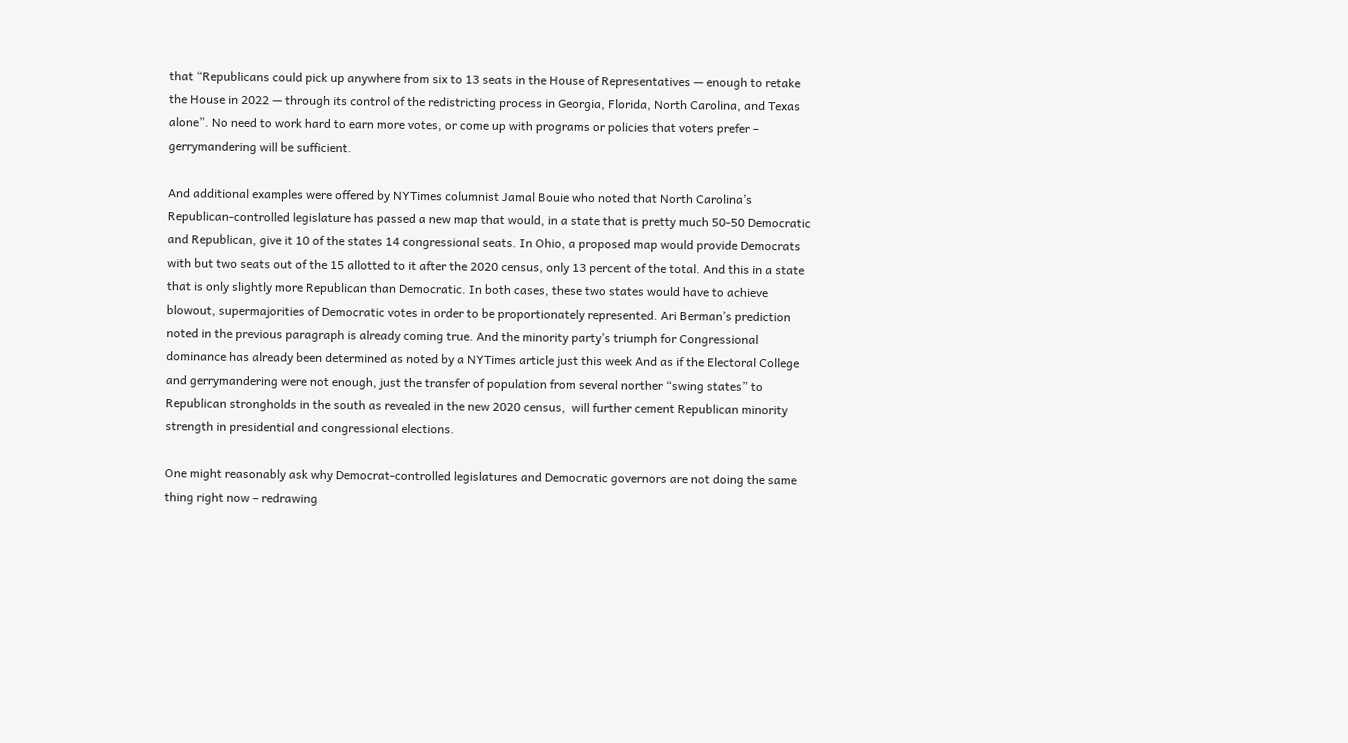that “Republicans could pick up anywhere from six to 13 seats in the House of Representatives — enough to retake the House in 2022 — through its control of the redistricting process in Georgia, Florida, North Carolina, and Texas alone”. No need to work hard to earn more votes, or come up with programs or policies that voters prefer – gerrymandering will be sufficient.

And additional examples were offered by NYTimes columnist Jamal Bouie who noted that North Carolina’s Republican-controlled legislature has passed a new map that would, in a state that is pretty much 50-50 Democratic and Republican, give it 10 of the states 14 congressional seats. In Ohio, a proposed map would provide Democrats with but two seats out of the 15 allotted to it after the 2020 census, only 13 percent of the total. And this in a state that is only slightly more Republican than Democratic. In both cases, these two states would have to achieve blowout, supermajorities of Democratic votes in order to be proportionately represented. Ari Berman’s prediction noted in the previous paragraph is already coming true. And the minority party’s triumph for Congressional dominance has already been determined as noted by a NYTimes article just this week And as if the Electoral College and gerrymandering were not enough, just the transfer of population from several norther “swing states” to Republican strongholds in the south as revealed in the new 2020 census,  will further cement Republican minority strength in presidential and congressional elections.

One might reasonably ask why Democrat-controlled legislatures and Democratic governors are not doing the same thing right now – redrawing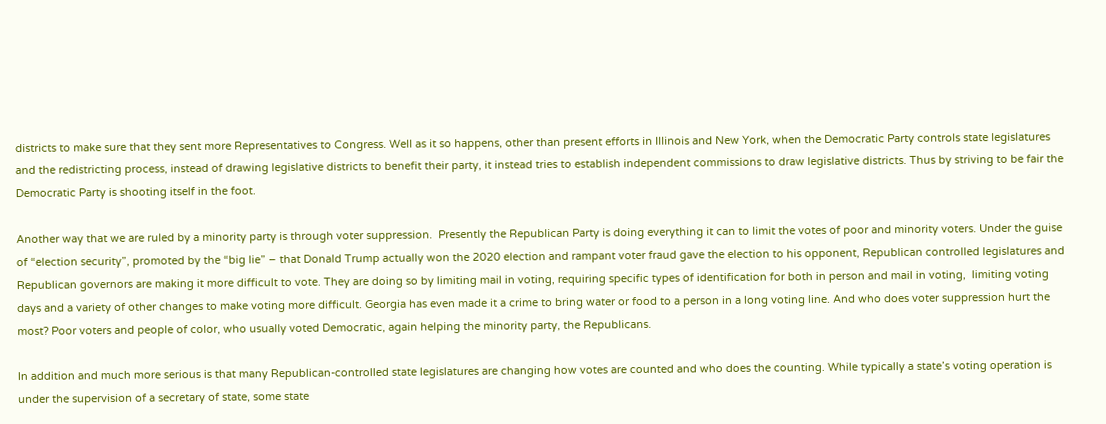districts to make sure that they sent more Representatives to Congress. Well as it so happens, other than present efforts in Illinois and New York, when the Democratic Party controls state legislatures and the redistricting process, instead of drawing legislative districts to benefit their party, it instead tries to establish independent commissions to draw legislative districts. Thus by striving to be fair the Democratic Party is shooting itself in the foot.

Another way that we are ruled by a minority party is through voter suppression.  Presently the Republican Party is doing everything it can to limit the votes of poor and minority voters. Under the guise of “election security”, promoted by the “big lie” – that Donald Trump actually won the 2020 election and rampant voter fraud gave the election to his opponent, Republican controlled legislatures and Republican governors are making it more difficult to vote. They are doing so by limiting mail in voting, requiring specific types of identification for both in person and mail in voting,  limiting voting days and a variety of other changes to make voting more difficult. Georgia has even made it a crime to bring water or food to a person in a long voting line. And who does voter suppression hurt the most? Poor voters and people of color, who usually voted Democratic, again helping the minority party, the Republicans.

In addition and much more serious is that many Republican-controlled state legislatures are changing how votes are counted and who does the counting. While typically a state’s voting operation is under the supervision of a secretary of state, some state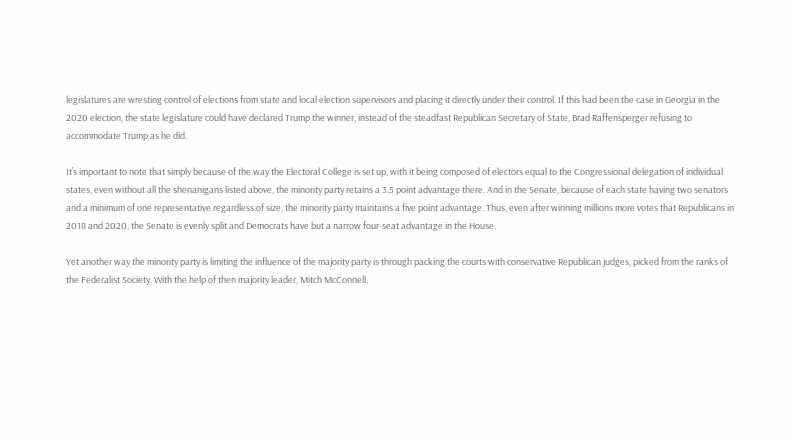legislatures are wresting control of elections from state and local election supervisors and placing it directly under their control. If this had been the case in Georgia in the 2020 election, the state legislature could have declared Trump the winner, instead of the steadfast Republican Secretary of State, Brad Raffensperger refusing to accommodate Trump as he did.

It’s important to note that simply because of the way the Electoral College is set up, with it being composed of electors equal to the Congressional delegation of individual states, even without all the shenanigans listed above, the minority party retains a 3.5 point advantage there. And in the Senate, because of each state having two senators and a minimum of one representative regardless of size, the minority party maintains a five point advantage. Thus, even after winning millions more votes that Republicans in 2018 and 2020, the Senate is evenly split and Democrats have but a narrow four-seat advantage in the House.

Yet another way the minority party is limiting the influence of the majority party is through packing the courts with conservative Republican judges, picked from the ranks of the Federalist Society. With the help of then majority leader, Mitch McConnell,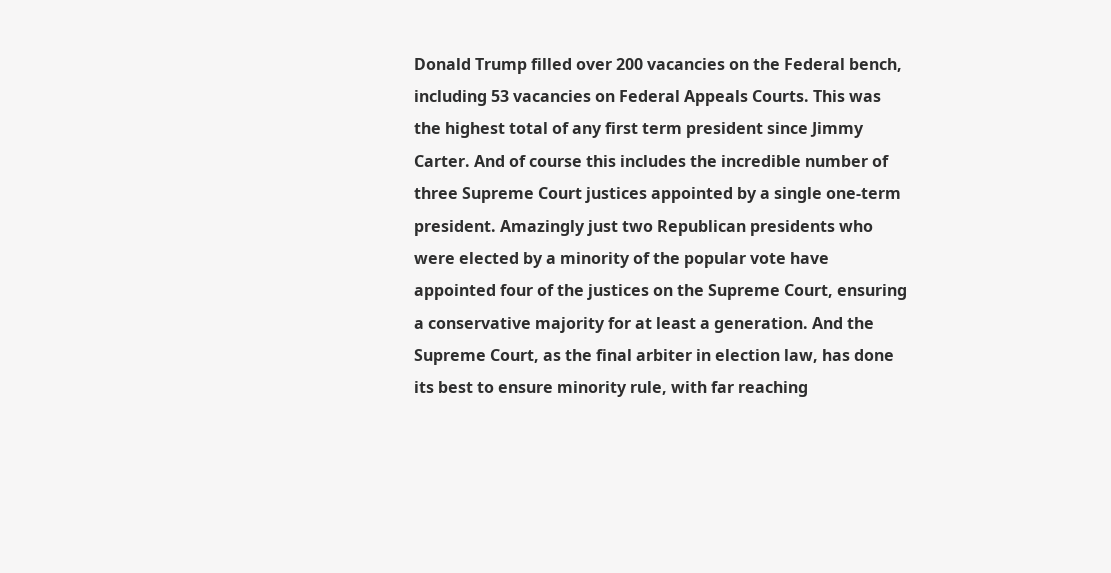Donald Trump filled over 200 vacancies on the Federal bench, including 53 vacancies on Federal Appeals Courts. This was the highest total of any first term president since Jimmy Carter. And of course this includes the incredible number of three Supreme Court justices appointed by a single one-term president. Amazingly just two Republican presidents who were elected by a minority of the popular vote have appointed four of the justices on the Supreme Court, ensuring a conservative majority for at least a generation. And the Supreme Court, as the final arbiter in election law, has done its best to ensure minority rule, with far reaching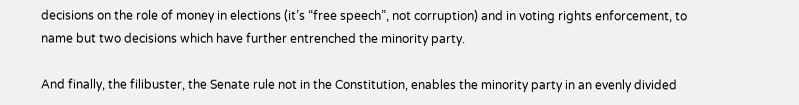decisions on the role of money in elections (it’s “free speech”, not corruption) and in voting rights enforcement, to name but two decisions which have further entrenched the minority party.

And finally, the filibuster, the Senate rule not in the Constitution, enables the minority party in an evenly divided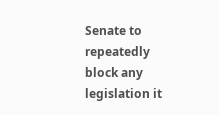Senate to repeatedly block any legislation it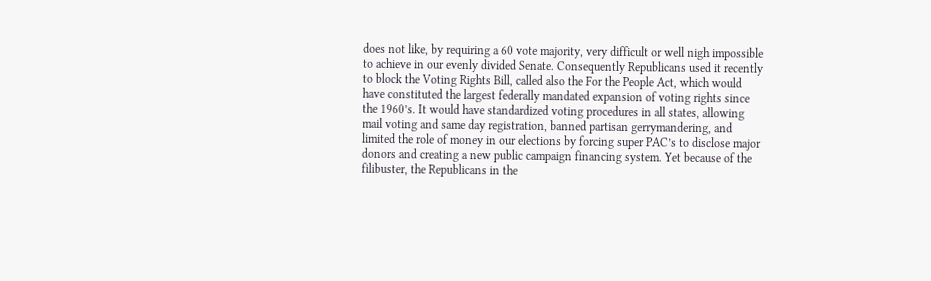does not like, by requiring a 60 vote majority, very difficult or well nigh impossible to achieve in our evenly divided Senate. Consequently Republicans used it recently to block the Voting Rights Bill, called also the For the People Act, which would have constituted the largest federally mandated expansion of voting rights since the 1960’s. It would have standardized voting procedures in all states, allowing mail voting and same day registration, banned partisan gerrymandering, and limited the role of money in our elections by forcing super PAC’s to disclose major donors and creating a new public campaign financing system. Yet because of the filibuster, the Republicans in the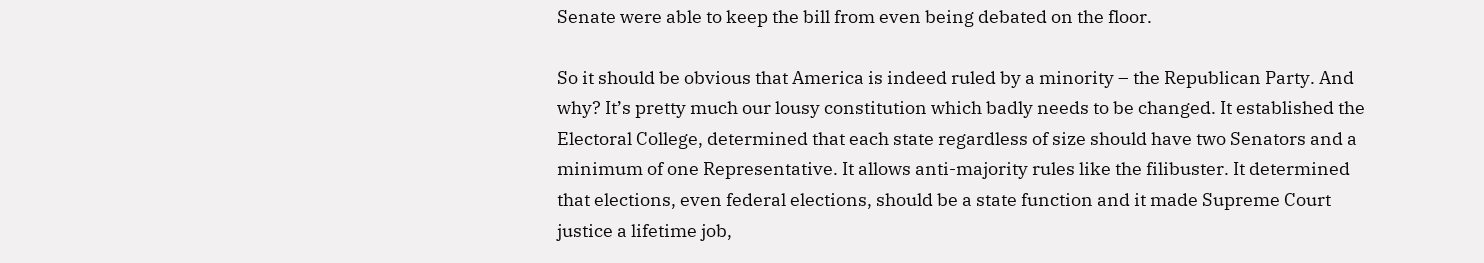Senate were able to keep the bill from even being debated on the floor.

So it should be obvious that America is indeed ruled by a minority – the Republican Party. And why? It’s pretty much our lousy constitution which badly needs to be changed. It established the Electoral College, determined that each state regardless of size should have two Senators and a minimum of one Representative. It allows anti-majority rules like the filibuster. It determined that elections, even federal elections, should be a state function and it made Supreme Court justice a lifetime job,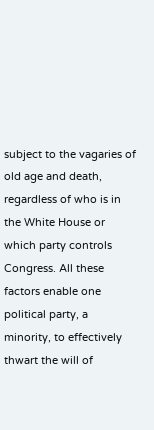subject to the vagaries of old age and death, regardless of who is in the White House or which party controls Congress. All these factors enable one political party, a minority, to effectively thwart the will of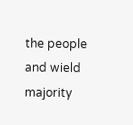the people and wield majority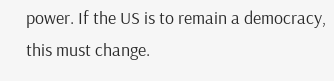power. If the US is to remain a democracy, this must change.